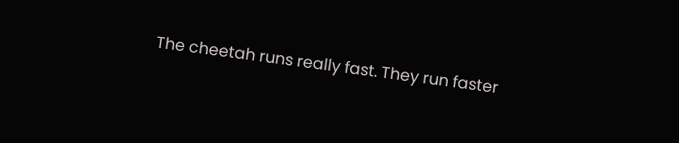The cheetah runs really fast. They run faster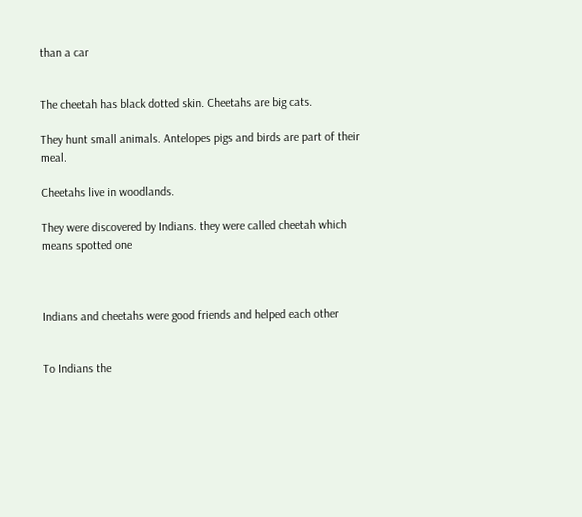than a car


The cheetah has black dotted skin. Cheetahs are big cats.

They hunt small animals. Antelopes pigs and birds are part of their meal.

Cheetahs live in woodlands.

They were discovered by Indians. they were called cheetah which means spotted one



Indians and cheetahs were good friends and helped each other


To Indians the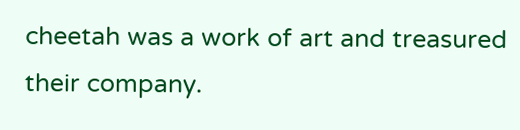cheetah was a work of art and treasured their company.